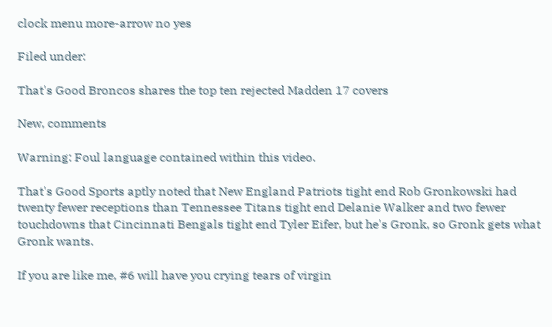clock menu more-arrow no yes

Filed under:

That's Good Broncos shares the top ten rejected Madden 17 covers

New, comments

Warning: Foul language contained within this video.

That's Good Sports aptly noted that New England Patriots tight end Rob Gronkowski had twenty fewer receptions than Tennessee Titans tight end Delanie Walker and two fewer touchdowns that Cincinnati Bengals tight end Tyler Eifer, but he's Gronk, so Gronk gets what Gronk wants.

If you are like me, #6 will have you crying tears of virgin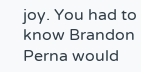joy. You had to know Brandon Perna would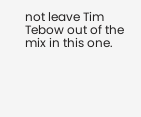not leave Tim Tebow out of the mix in this one.